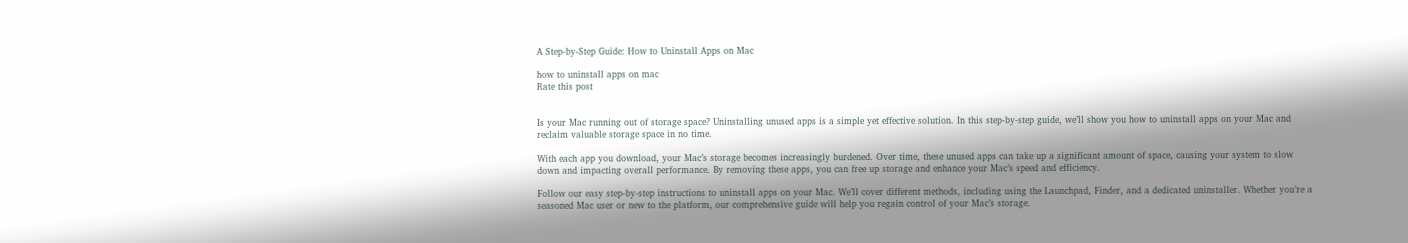A Step-by-Step Guide: How to Uninstall Apps on Mac

how to uninstall apps on mac
Rate this post


Is your Mac running out of storage space? Uninstalling unused apps is a simple yet effective solution. In this step-by-step guide, we’ll show you how to uninstall apps on your Mac and reclaim valuable storage space in no time.

With each app you download, your Mac’s storage becomes increasingly burdened. Over time, these unused apps can take up a significant amount of space, causing your system to slow down and impacting overall performance. By removing these apps, you can free up storage and enhance your Mac’s speed and efficiency.

Follow our easy step-by-step instructions to uninstall apps on your Mac. We’ll cover different methods, including using the Launchpad, Finder, and a dedicated uninstaller. Whether you’re a seasoned Mac user or new to the platform, our comprehensive guide will help you regain control of your Mac’s storage.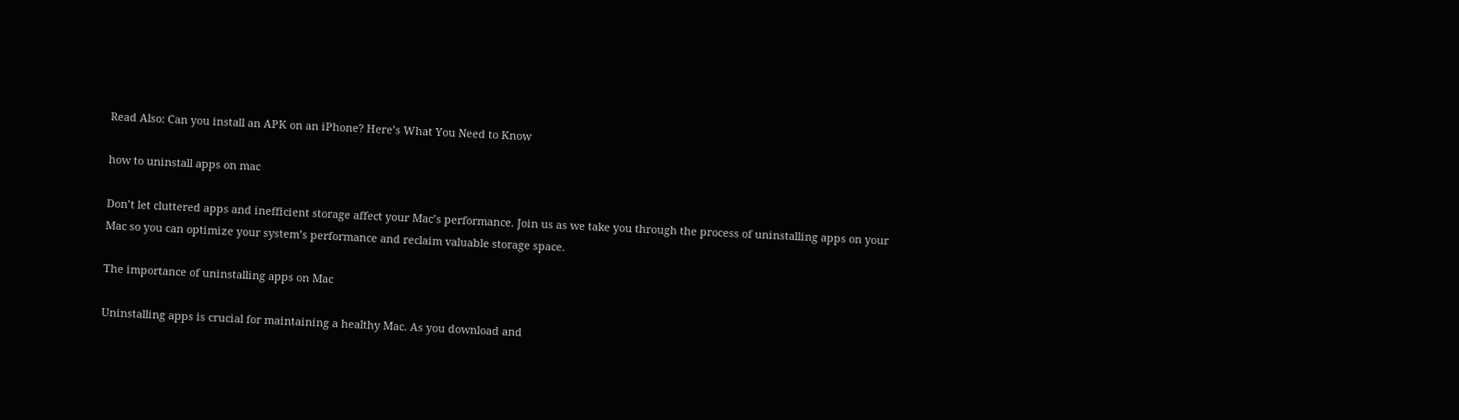Read Also: Can you install an APK on an iPhone? Here’s What You Need to Know

how to uninstall apps on mac

Don’t let cluttered apps and inefficient storage affect your Mac’s performance. Join us as we take you through the process of uninstalling apps on your Mac so you can optimize your system’s performance and reclaim valuable storage space.

The importance of uninstalling apps on Mac

Uninstalling apps is crucial for maintaining a healthy Mac. As you download and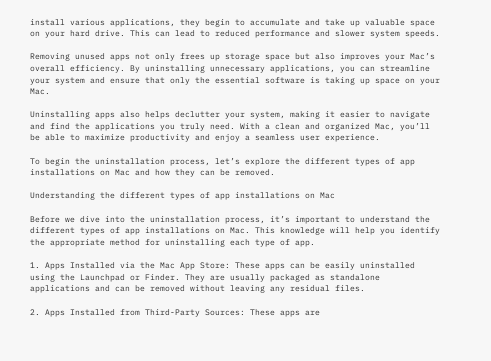install various applications, they begin to accumulate and take up valuable space on your hard drive. This can lead to reduced performance and slower system speeds.

Removing unused apps not only frees up storage space but also improves your Mac’s overall efficiency. By uninstalling unnecessary applications, you can streamline your system and ensure that only the essential software is taking up space on your Mac.

Uninstalling apps also helps declutter your system, making it easier to navigate and find the applications you truly need. With a clean and organized Mac, you’ll be able to maximize productivity and enjoy a seamless user experience.

To begin the uninstallation process, let’s explore the different types of app installations on Mac and how they can be removed.

Understanding the different types of app installations on Mac

Before we dive into the uninstallation process, it’s important to understand the different types of app installations on Mac. This knowledge will help you identify the appropriate method for uninstalling each type of app.

1. Apps Installed via the Mac App Store: These apps can be easily uninstalled using the Launchpad or Finder. They are usually packaged as standalone applications and can be removed without leaving any residual files.

2. Apps Installed from Third-Party Sources: These apps are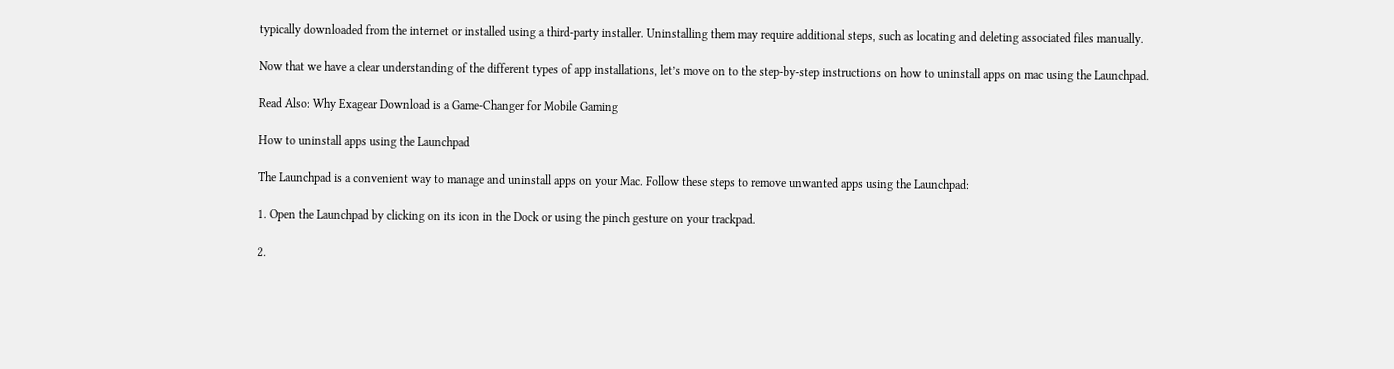typically downloaded from the internet or installed using a third-party installer. Uninstalling them may require additional steps, such as locating and deleting associated files manually.

Now that we have a clear understanding of the different types of app installations, let’s move on to the step-by-step instructions on how to uninstall apps on mac using the Launchpad.

Read Also: Why Exagear Download is a Game-Changer for Mobile Gaming

How to uninstall apps using the Launchpad

The Launchpad is a convenient way to manage and uninstall apps on your Mac. Follow these steps to remove unwanted apps using the Launchpad:

1. Open the Launchpad by clicking on its icon in the Dock or using the pinch gesture on your trackpad.

2.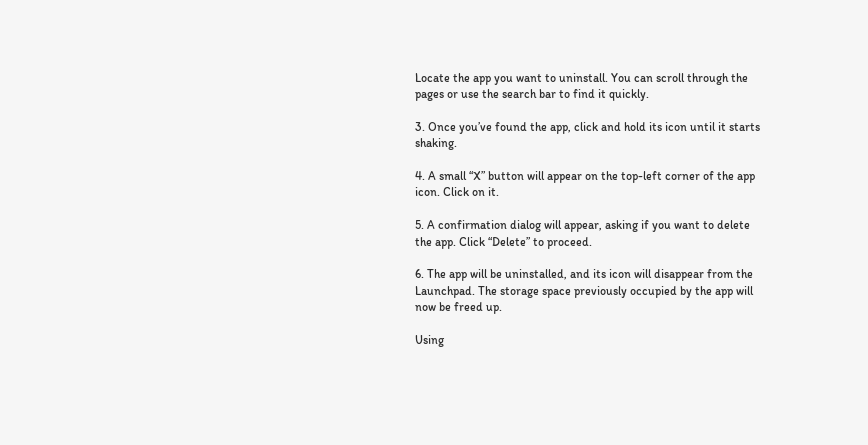Locate the app you want to uninstall. You can scroll through the pages or use the search bar to find it quickly.

3. Once you’ve found the app, click and hold its icon until it starts shaking.

4. A small “X” button will appear on the top-left corner of the app icon. Click on it.

5. A confirmation dialog will appear, asking if you want to delete the app. Click “Delete” to proceed.

6. The app will be uninstalled, and its icon will disappear from the Launchpad. The storage space previously occupied by the app will now be freed up.

Using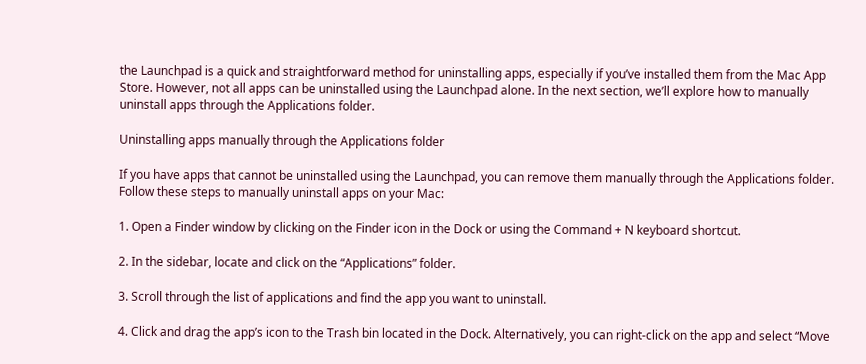the Launchpad is a quick and straightforward method for uninstalling apps, especially if you’ve installed them from the Mac App Store. However, not all apps can be uninstalled using the Launchpad alone. In the next section, we’ll explore how to manually uninstall apps through the Applications folder.

Uninstalling apps manually through the Applications folder

If you have apps that cannot be uninstalled using the Launchpad, you can remove them manually through the Applications folder. Follow these steps to manually uninstall apps on your Mac:

1. Open a Finder window by clicking on the Finder icon in the Dock or using the Command + N keyboard shortcut.

2. In the sidebar, locate and click on the “Applications” folder.

3. Scroll through the list of applications and find the app you want to uninstall.

4. Click and drag the app’s icon to the Trash bin located in the Dock. Alternatively, you can right-click on the app and select “Move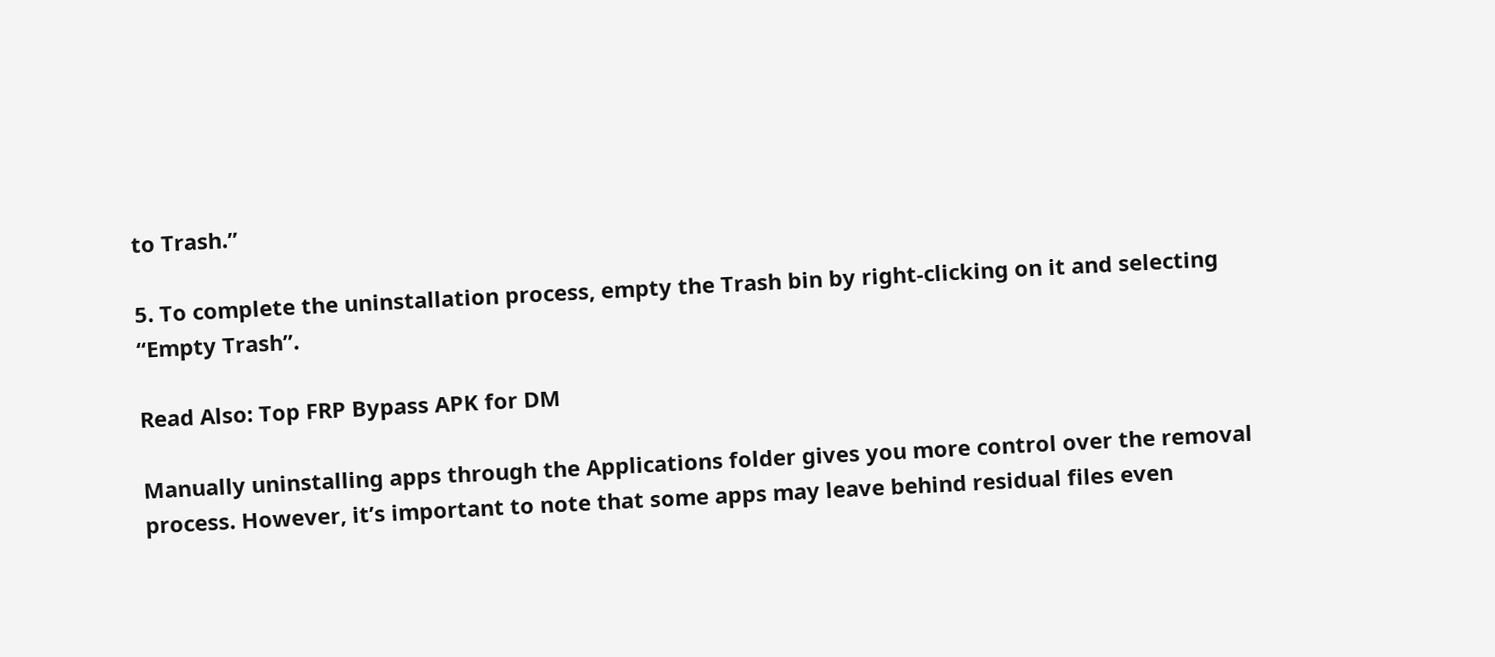to Trash.”

5. To complete the uninstallation process, empty the Trash bin by right-clicking on it and selecting “Empty Trash”.

Read Also: Top FRP Bypass APK for DM

Manually uninstalling apps through the Applications folder gives you more control over the removal process. However, it’s important to note that some apps may leave behind residual files even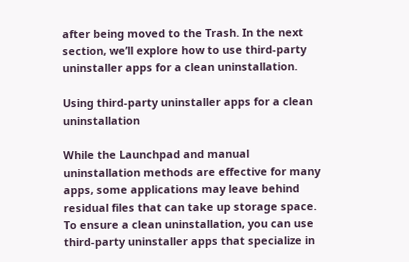after being moved to the Trash. In the next section, we’ll explore how to use third-party uninstaller apps for a clean uninstallation.

Using third-party uninstaller apps for a clean uninstallation

While the Launchpad and manual uninstallation methods are effective for many apps, some applications may leave behind residual files that can take up storage space. To ensure a clean uninstallation, you can use third-party uninstaller apps that specialize in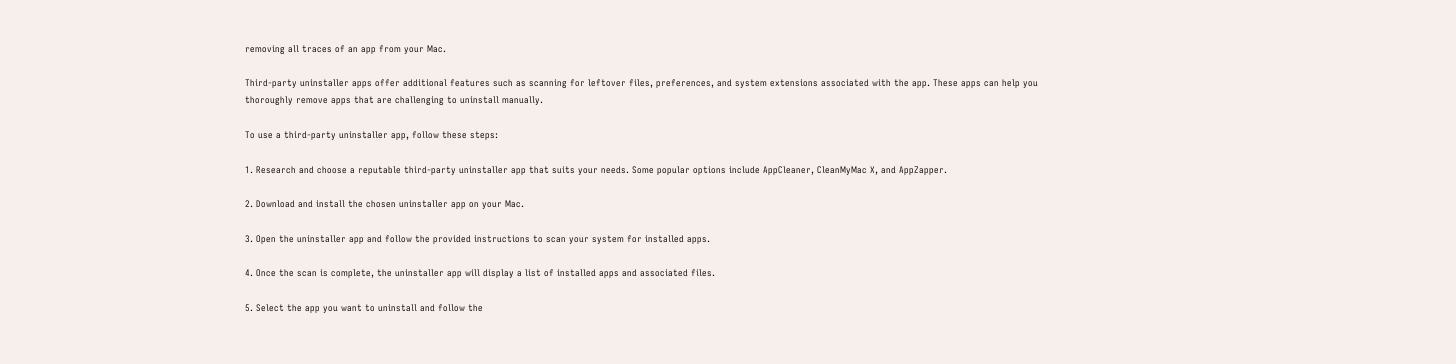removing all traces of an app from your Mac.

Third-party uninstaller apps offer additional features such as scanning for leftover files, preferences, and system extensions associated with the app. These apps can help you thoroughly remove apps that are challenging to uninstall manually.

To use a third-party uninstaller app, follow these steps:

1. Research and choose a reputable third-party uninstaller app that suits your needs. Some popular options include AppCleaner, CleanMyMac X, and AppZapper.

2. Download and install the chosen uninstaller app on your Mac.

3. Open the uninstaller app and follow the provided instructions to scan your system for installed apps.

4. Once the scan is complete, the uninstaller app will display a list of installed apps and associated files.

5. Select the app you want to uninstall and follow the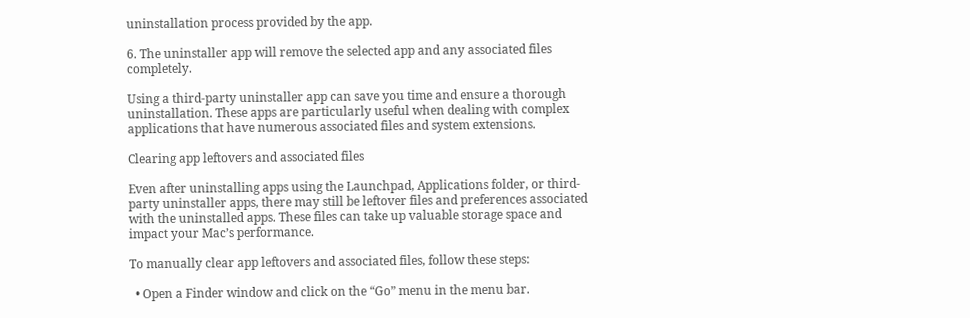uninstallation process provided by the app.

6. The uninstaller app will remove the selected app and any associated files completely.

Using a third-party uninstaller app can save you time and ensure a thorough uninstallation. These apps are particularly useful when dealing with complex applications that have numerous associated files and system extensions.

Clearing app leftovers and associated files

Even after uninstalling apps using the Launchpad, Applications folder, or third-party uninstaller apps, there may still be leftover files and preferences associated with the uninstalled apps. These files can take up valuable storage space and impact your Mac’s performance.

To manually clear app leftovers and associated files, follow these steps:

  • Open a Finder window and click on the “Go” menu in the menu bar.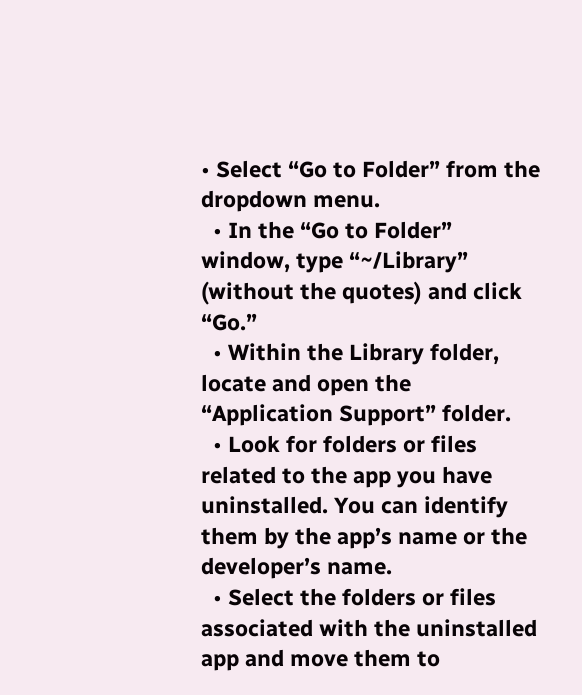• Select “Go to Folder” from the dropdown menu.
  • In the “Go to Folder” window, type “~/Library” (without the quotes) and click “Go.”
  • Within the Library folder, locate and open the “Application Support” folder.
  • Look for folders or files related to the app you have uninstalled. You can identify them by the app’s name or the developer’s name.
  • Select the folders or files associated with the uninstalled app and move them to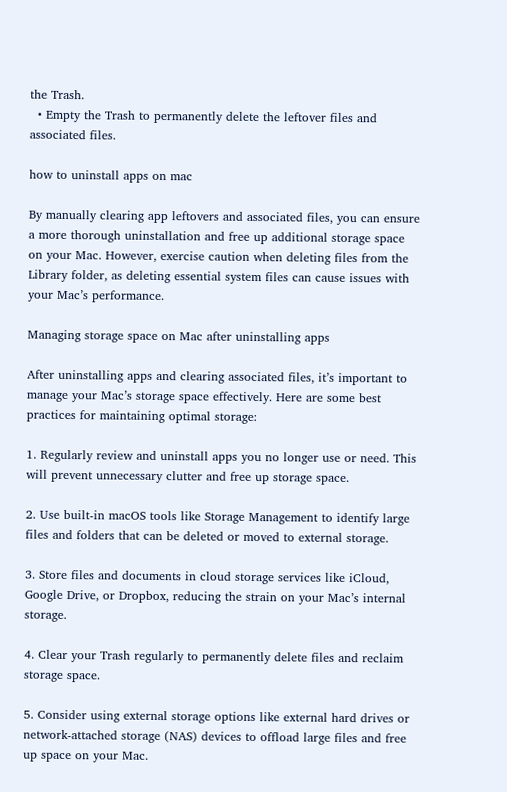the Trash.
  • Empty the Trash to permanently delete the leftover files and associated files.

how to uninstall apps on mac

By manually clearing app leftovers and associated files, you can ensure a more thorough uninstallation and free up additional storage space on your Mac. However, exercise caution when deleting files from the Library folder, as deleting essential system files can cause issues with your Mac’s performance.

Managing storage space on Mac after uninstalling apps

After uninstalling apps and clearing associated files, it’s important to manage your Mac’s storage space effectively. Here are some best practices for maintaining optimal storage:

1. Regularly review and uninstall apps you no longer use or need. This will prevent unnecessary clutter and free up storage space.

2. Use built-in macOS tools like Storage Management to identify large files and folders that can be deleted or moved to external storage.

3. Store files and documents in cloud storage services like iCloud, Google Drive, or Dropbox, reducing the strain on your Mac’s internal storage.

4. Clear your Trash regularly to permanently delete files and reclaim storage space.

5. Consider using external storage options like external hard drives or network-attached storage (NAS) devices to offload large files and free up space on your Mac.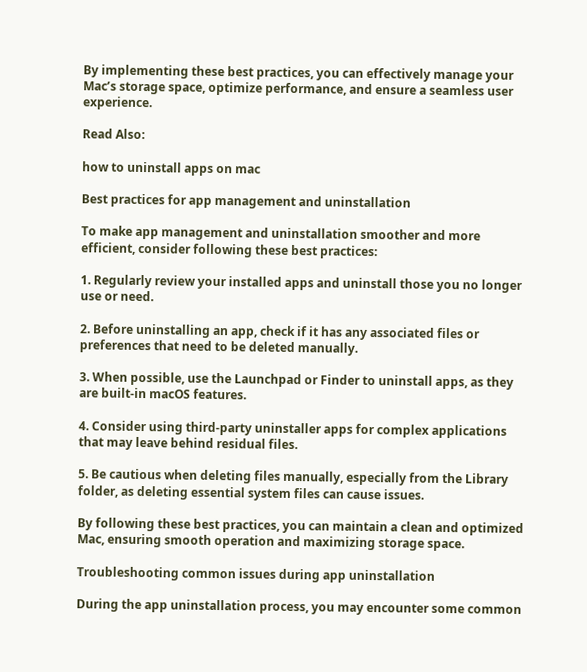By implementing these best practices, you can effectively manage your Mac’s storage space, optimize performance, and ensure a seamless user experience.

Read Also:

how to uninstall apps on mac

Best practices for app management and uninstallation

To make app management and uninstallation smoother and more efficient, consider following these best practices:

1. Regularly review your installed apps and uninstall those you no longer use or need.

2. Before uninstalling an app, check if it has any associated files or preferences that need to be deleted manually.

3. When possible, use the Launchpad or Finder to uninstall apps, as they are built-in macOS features.

4. Consider using third-party uninstaller apps for complex applications that may leave behind residual files.

5. Be cautious when deleting files manually, especially from the Library folder, as deleting essential system files can cause issues.

By following these best practices, you can maintain a clean and optimized Mac, ensuring smooth operation and maximizing storage space.

Troubleshooting common issues during app uninstallation

During the app uninstallation process, you may encounter some common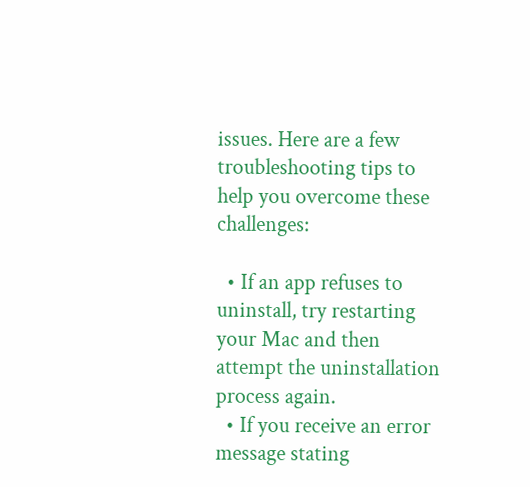issues. Here are a few troubleshooting tips to help you overcome these challenges:

  • If an app refuses to uninstall, try restarting your Mac and then attempt the uninstallation process again.
  • If you receive an error message stating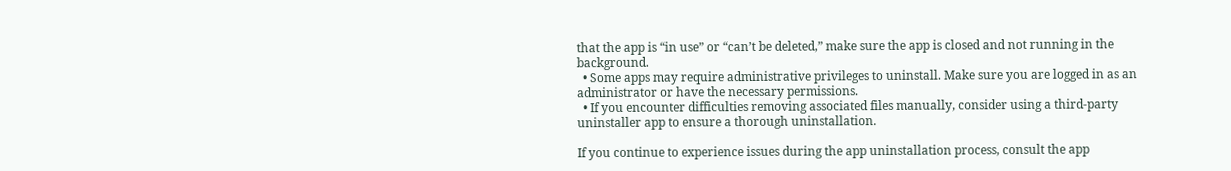that the app is “in use” or “can’t be deleted,” make sure the app is closed and not running in the background.
  • Some apps may require administrative privileges to uninstall. Make sure you are logged in as an administrator or have the necessary permissions.
  • If you encounter difficulties removing associated files manually, consider using a third-party uninstaller app to ensure a thorough uninstallation.

If you continue to experience issues during the app uninstallation process, consult the app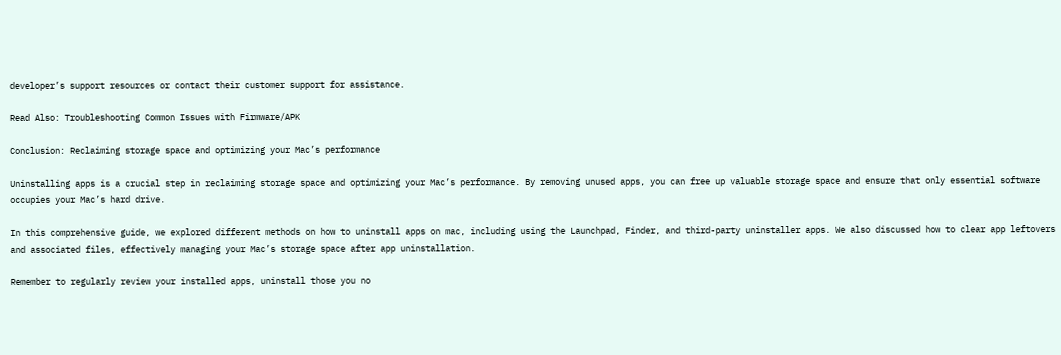developer’s support resources or contact their customer support for assistance.

Read Also: Troubleshooting Common Issues with Firmware/APK

Conclusion: Reclaiming storage space and optimizing your Mac’s performance

Uninstalling apps is a crucial step in reclaiming storage space and optimizing your Mac’s performance. By removing unused apps, you can free up valuable storage space and ensure that only essential software occupies your Mac’s hard drive.

In this comprehensive guide, we explored different methods on how to uninstall apps on mac, including using the Launchpad, Finder, and third-party uninstaller apps. We also discussed how to clear app leftovers and associated files, effectively managing your Mac’s storage space after app uninstallation.

Remember to regularly review your installed apps, uninstall those you no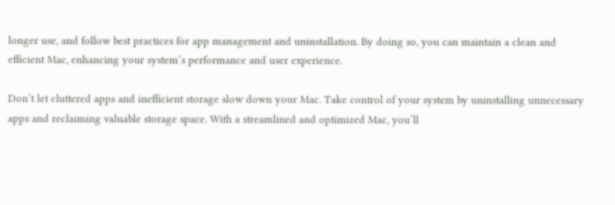longer use, and follow best practices for app management and uninstallation. By doing so, you can maintain a clean and efficient Mac, enhancing your system’s performance and user experience.

Don’t let cluttered apps and inefficient storage slow down your Mac. Take control of your system by uninstalling unnecessary apps and reclaiming valuable storage space. With a streamlined and optimized Mac, you’ll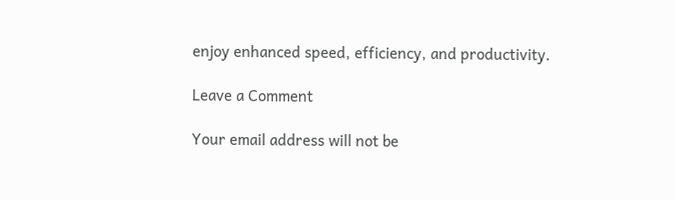enjoy enhanced speed, efficiency, and productivity.

Leave a Comment

Your email address will not be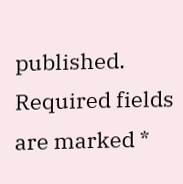published. Required fields are marked *